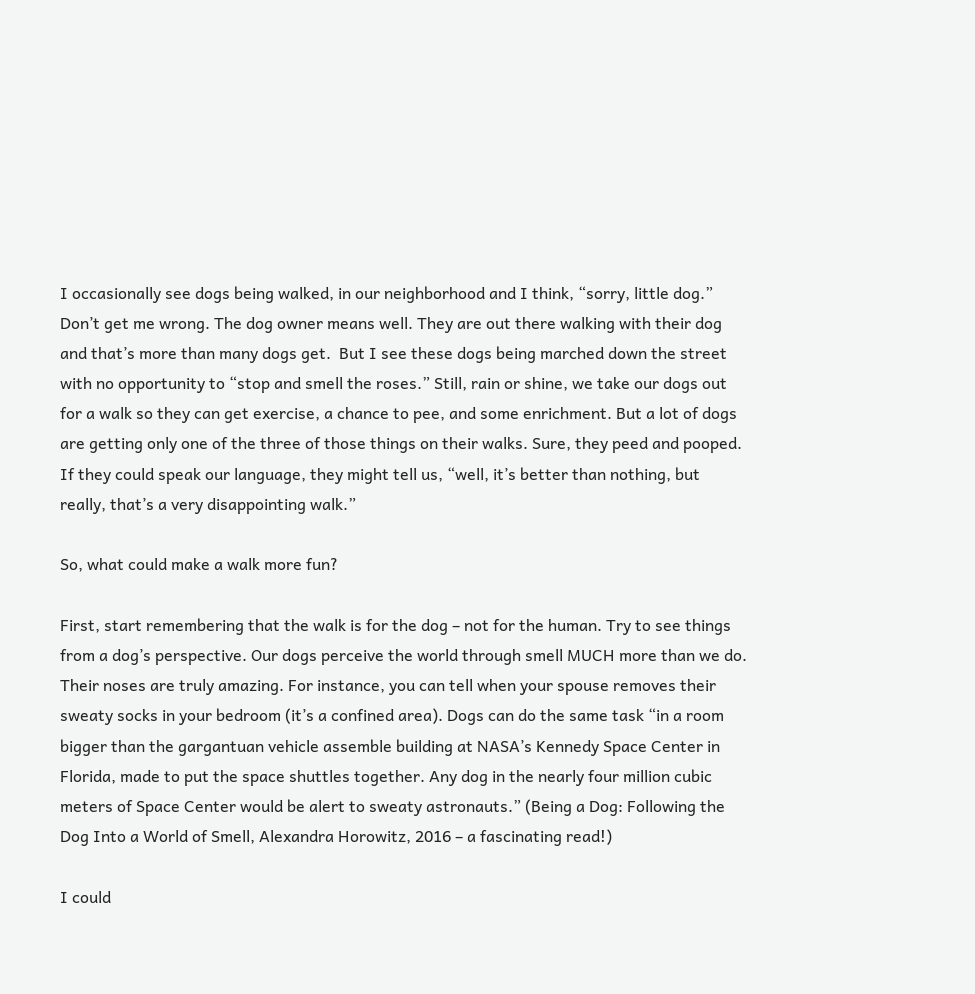I occasionally see dogs being walked, in our neighborhood and I think, “sorry, little dog.” Don’t get me wrong. The dog owner means well. They are out there walking with their dog and that’s more than many dogs get.  But I see these dogs being marched down the street with no opportunity to “stop and smell the roses.” Still, rain or shine, we take our dogs out for a walk so they can get exercise, a chance to pee, and some enrichment. But a lot of dogs are getting only one of the three of those things on their walks. Sure, they peed and pooped. If they could speak our language, they might tell us, “well, it’s better than nothing, but really, that’s a very disappointing walk.”

So, what could make a walk more fun?

First, start remembering that the walk is for the dog – not for the human. Try to see things from a dog’s perspective. Our dogs perceive the world through smell MUCH more than we do. Their noses are truly amazing. For instance, you can tell when your spouse removes their sweaty socks in your bedroom (it’s a confined area). Dogs can do the same task “in a room bigger than the gargantuan vehicle assemble building at NASA’s Kennedy Space Center in Florida, made to put the space shuttles together. Any dog in the nearly four million cubic meters of Space Center would be alert to sweaty astronauts.” (Being a Dog: Following the Dog Into a World of Smell, Alexandra Horowitz, 2016 – a fascinating read!)

I could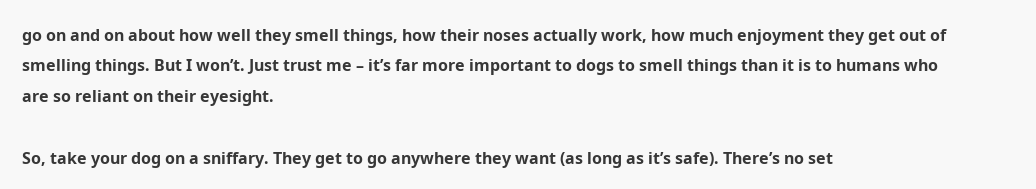go on and on about how well they smell things, how their noses actually work, how much enjoyment they get out of smelling things. But I won’t. Just trust me – it’s far more important to dogs to smell things than it is to humans who are so reliant on their eyesight.

So, take your dog on a sniffary. They get to go anywhere they want (as long as it’s safe). There’s no set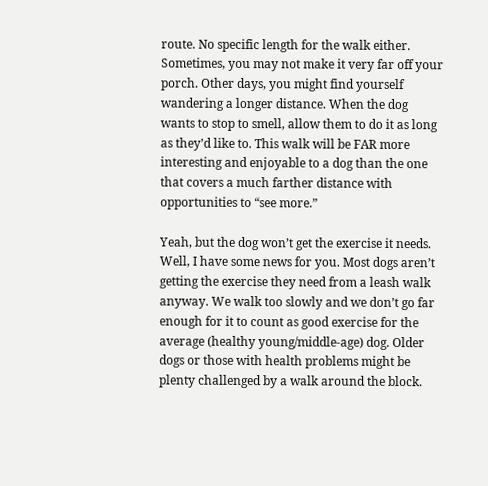route. No specific length for the walk either. Sometimes, you may not make it very far off your porch. Other days, you might find yourself wandering a longer distance. When the dog wants to stop to smell, allow them to do it as long as they’d like to. This walk will be FAR more interesting and enjoyable to a dog than the one that covers a much farther distance with opportunities to “see more.”

Yeah, but the dog won’t get the exercise it needs. Well, I have some news for you. Most dogs aren’t getting the exercise they need from a leash walk anyway. We walk too slowly and we don’t go far enough for it to count as good exercise for the average (healthy young/middle-age) dog. Older dogs or those with health problems might be plenty challenged by a walk around the block.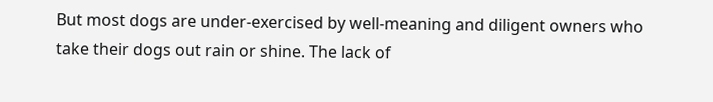But most dogs are under-exercised by well-meaning and diligent owners who take their dogs out rain or shine. The lack of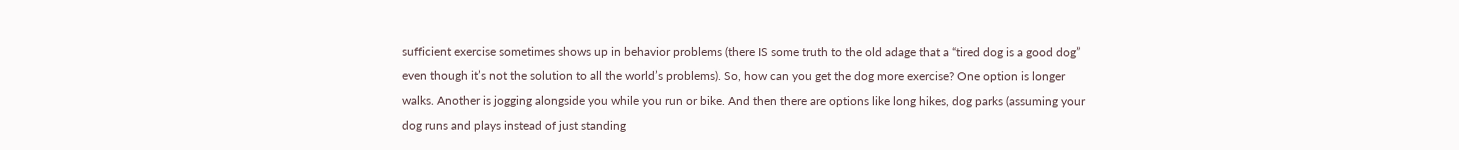sufficient exercise sometimes shows up in behavior problems (there IS some truth to the old adage that a “tired dog is a good dog” even though it’s not the solution to all the world’s problems). So, how can you get the dog more exercise? One option is longer walks. Another is jogging alongside you while you run or bike. And then there are options like long hikes, dog parks (assuming your dog runs and plays instead of just standing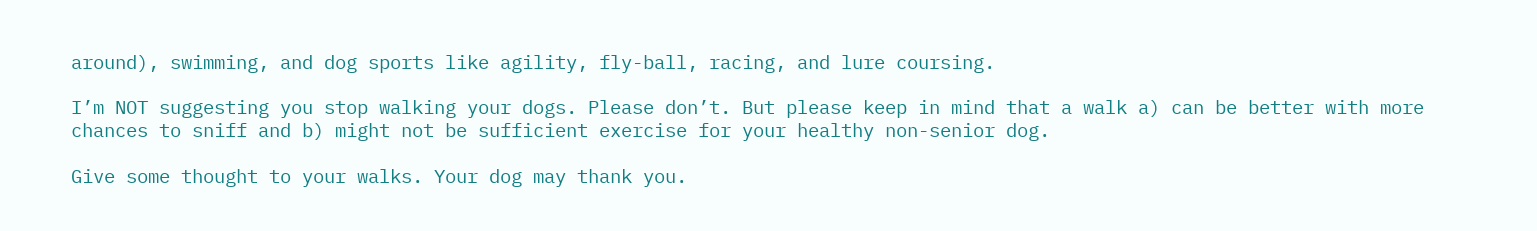around), swimming, and dog sports like agility, fly-ball, racing, and lure coursing.

I’m NOT suggesting you stop walking your dogs. Please don’t. But please keep in mind that a walk a) can be better with more chances to sniff and b) might not be sufficient exercise for your healthy non-senior dog.

Give some thought to your walks. Your dog may thank you.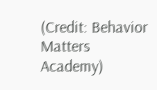(Credit: Behavior Matters Academy)